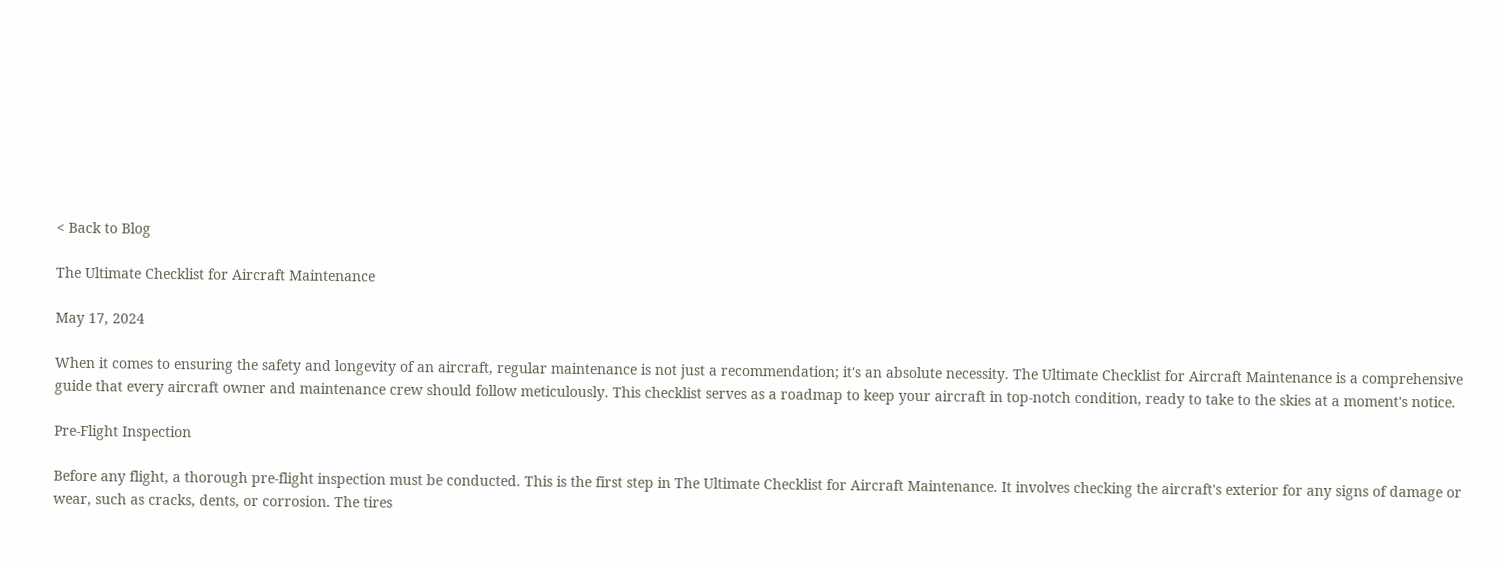< Back to Blog

The Ultimate Checklist for Aircraft Maintenance

May 17, 2024

When it comes to ensuring the safety and longevity of an aircraft, regular maintenance is not just a recommendation; it's an absolute necessity. The Ultimate Checklist for Aircraft Maintenance is a comprehensive guide that every aircraft owner and maintenance crew should follow meticulously. This checklist serves as a roadmap to keep your aircraft in top-notch condition, ready to take to the skies at a moment's notice.

Pre-Flight Inspection

Before any flight, a thorough pre-flight inspection must be conducted. This is the first step in The Ultimate Checklist for Aircraft Maintenance. It involves checking the aircraft's exterior for any signs of damage or wear, such as cracks, dents, or corrosion. The tires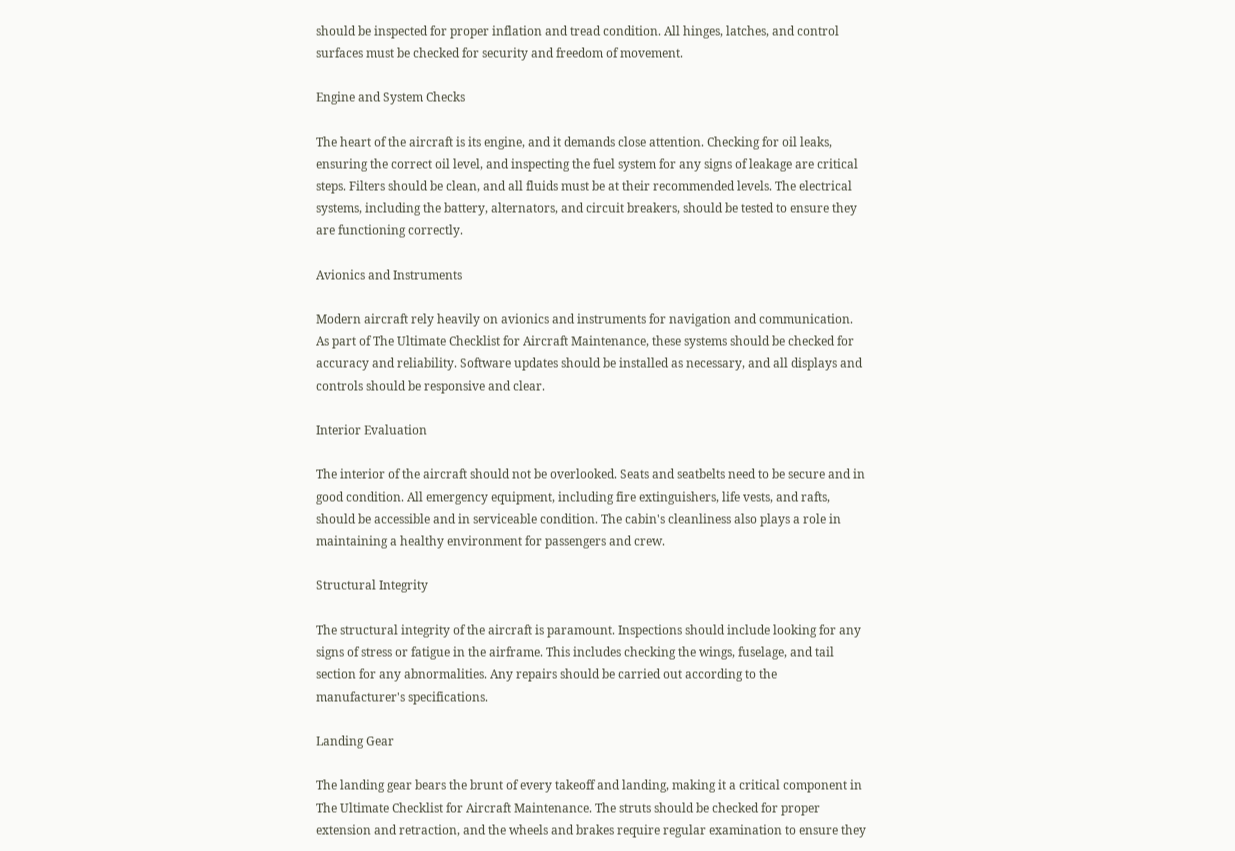should be inspected for proper inflation and tread condition. All hinges, latches, and control surfaces must be checked for security and freedom of movement.

Engine and System Checks

The heart of the aircraft is its engine, and it demands close attention. Checking for oil leaks, ensuring the correct oil level, and inspecting the fuel system for any signs of leakage are critical steps. Filters should be clean, and all fluids must be at their recommended levels. The electrical systems, including the battery, alternators, and circuit breakers, should be tested to ensure they are functioning correctly.

Avionics and Instruments

Modern aircraft rely heavily on avionics and instruments for navigation and communication. As part of The Ultimate Checklist for Aircraft Maintenance, these systems should be checked for accuracy and reliability. Software updates should be installed as necessary, and all displays and controls should be responsive and clear.

Interior Evaluation

The interior of the aircraft should not be overlooked. Seats and seatbelts need to be secure and in good condition. All emergency equipment, including fire extinguishers, life vests, and rafts, should be accessible and in serviceable condition. The cabin's cleanliness also plays a role in maintaining a healthy environment for passengers and crew.

Structural Integrity

The structural integrity of the aircraft is paramount. Inspections should include looking for any signs of stress or fatigue in the airframe. This includes checking the wings, fuselage, and tail section for any abnormalities. Any repairs should be carried out according to the manufacturer's specifications.

Landing Gear

The landing gear bears the brunt of every takeoff and landing, making it a critical component in The Ultimate Checklist for Aircraft Maintenance. The struts should be checked for proper extension and retraction, and the wheels and brakes require regular examination to ensure they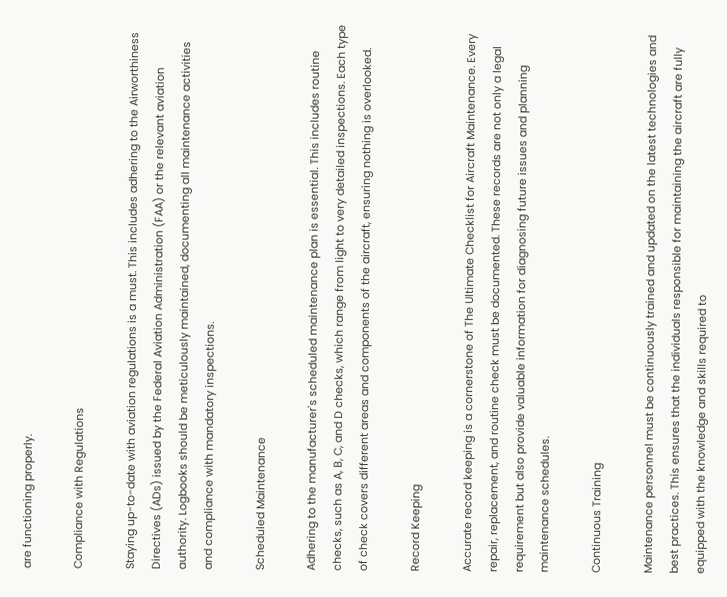are functioning properly.

Compliance with Regulations

Staying up-to-date with aviation regulations is a must. This includes adhering to the Airworthiness Directives (ADs) issued by the Federal Aviation Administration (FAA) or the relevant aviation authority. Logbooks should be meticulously maintained, documenting all maintenance activities and compliance with mandatory inspections.

Scheduled Maintenance

Adhering to the manufacturer's scheduled maintenance plan is essential. This includes routine checks, such as A, B, C, and D checks, which range from light to very detailed inspections. Each type of check covers different areas and components of the aircraft, ensuring nothing is overlooked.

Record Keeping

Accurate record keeping is a cornerstone of The Ultimate Checklist for Aircraft Maintenance. Every repair, replacement, and routine check must be documented. These records are not only a legal requirement but also provide valuable information for diagnosing future issues and planning maintenance schedules.

Continuous Training

Maintenance personnel must be continuously trained and updated on the latest technologies and best practices. This ensures that the individuals responsible for maintaining the aircraft are fully equipped with the knowledge and skills required to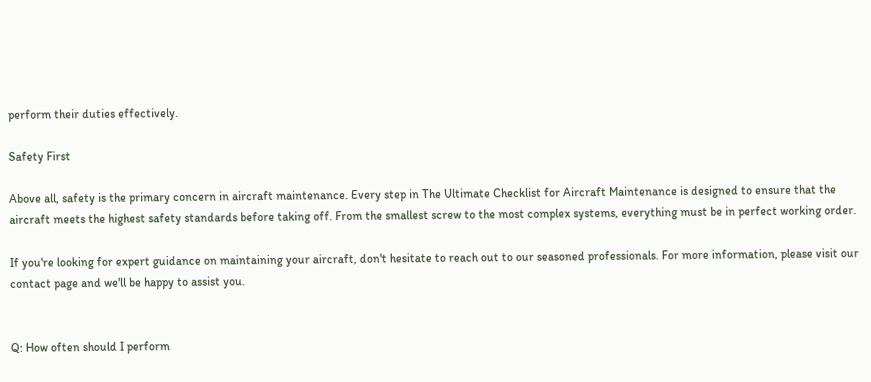perform their duties effectively.

Safety First

Above all, safety is the primary concern in aircraft maintenance. Every step in The Ultimate Checklist for Aircraft Maintenance is designed to ensure that the aircraft meets the highest safety standards before taking off. From the smallest screw to the most complex systems, everything must be in perfect working order.

If you're looking for expert guidance on maintaining your aircraft, don't hesitate to reach out to our seasoned professionals. For more information, please visit our contact page and we'll be happy to assist you.


Q: How often should I perform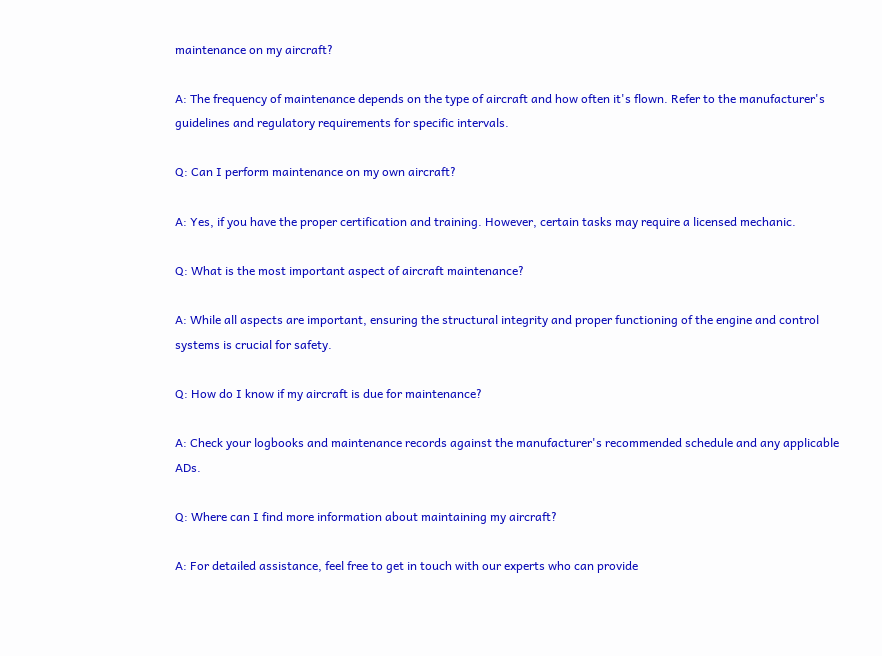maintenance on my aircraft?

A: The frequency of maintenance depends on the type of aircraft and how often it's flown. Refer to the manufacturer's guidelines and regulatory requirements for specific intervals.

Q: Can I perform maintenance on my own aircraft?

A: Yes, if you have the proper certification and training. However, certain tasks may require a licensed mechanic.

Q: What is the most important aspect of aircraft maintenance?

A: While all aspects are important, ensuring the structural integrity and proper functioning of the engine and control systems is crucial for safety.

Q: How do I know if my aircraft is due for maintenance?

A: Check your logbooks and maintenance records against the manufacturer's recommended schedule and any applicable ADs.

Q: Where can I find more information about maintaining my aircraft?

A: For detailed assistance, feel free to get in touch with our experts who can provide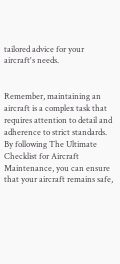tailored advice for your aircraft's needs.


Remember, maintaining an aircraft is a complex task that requires attention to detail and adherence to strict standards. By following The Ultimate Checklist for Aircraft Maintenance, you can ensure that your aircraft remains safe,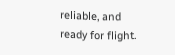reliable, and ready for flight.